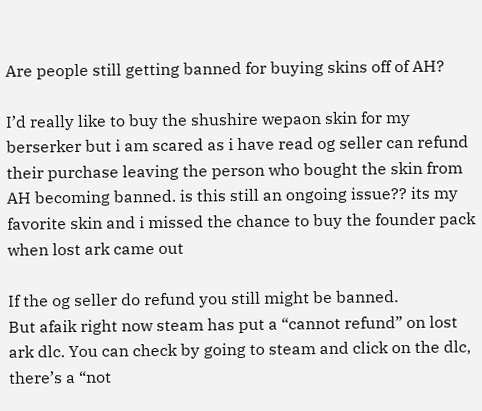Are people still getting banned for buying skins off of AH?

I’d really like to buy the shushire wepaon skin for my berserker but i am scared as i have read og seller can refund their purchase leaving the person who bought the skin from AH becoming banned. is this still an ongoing issue?? its my favorite skin and i missed the chance to buy the founder pack when lost ark came out

If the og seller do refund you still might be banned.
But afaik right now steam has put a “cannot refund” on lost ark dlc. You can check by going to steam and click on the dlc, there’s a “not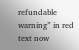refundable warning” in red text now